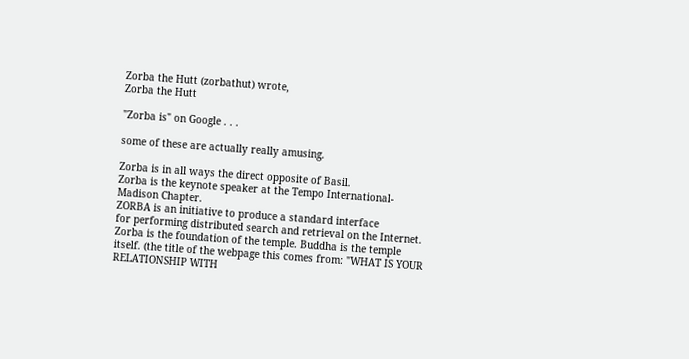Zorba the Hutt (zorbathut) wrote,
Zorba the Hutt

"Zorba is" on Google . . .

some of these are actually really amusing.

Zorba is in all ways the direct opposite of Basil.
Zorba is the keynote speaker at the Tempo International-Madison Chapter.
ZORBA is an initiative to produce a standard interface
for performing distributed search and retrieval on the Internet.
Zorba is the foundation of the temple. Buddha is the temple itself. (the title of the webpage this comes from: "WHAT IS YOUR RELATIONSHIP WITH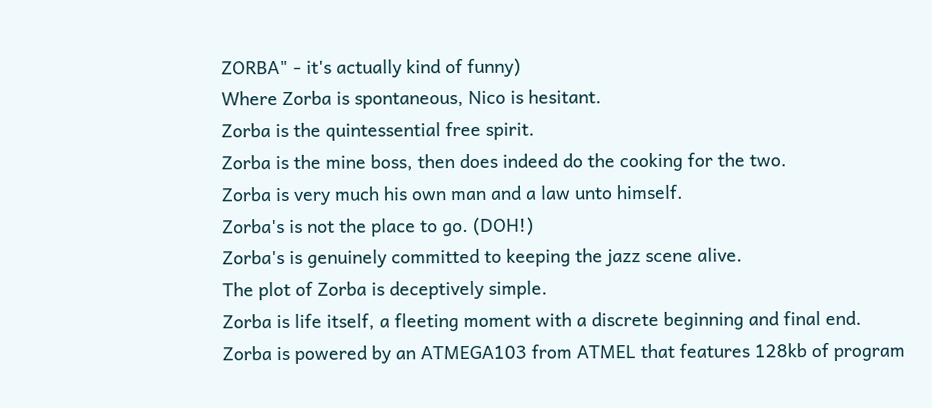ZORBA" - it's actually kind of funny)
Where Zorba is spontaneous, Nico is hesitant.
Zorba is the quintessential free spirit.
Zorba is the mine boss, then does indeed do the cooking for the two.
Zorba is very much his own man and a law unto himself.
Zorba's is not the place to go. (DOH!)
Zorba's is genuinely committed to keeping the jazz scene alive.
The plot of Zorba is deceptively simple.
Zorba is life itself, a fleeting moment with a discrete beginning and final end.
Zorba is powered by an ATMEGA103 from ATMEL that features 128kb of program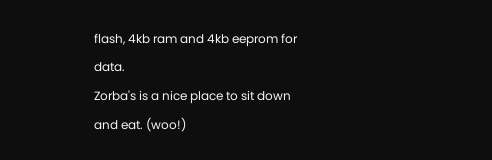flash, 4kb ram and 4kb eeprom for data.
Zorba's is a nice place to sit down and eat. (woo!)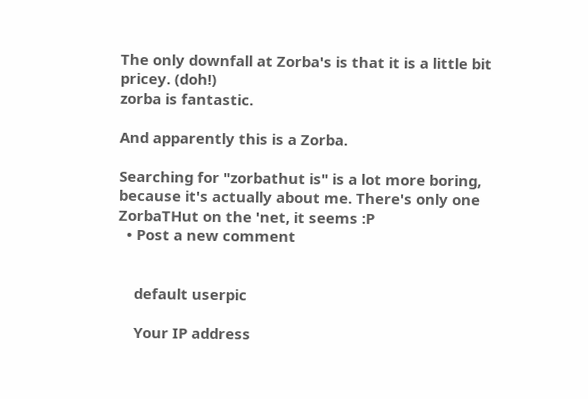The only downfall at Zorba's is that it is a little bit pricey. (doh!)
zorba is fantastic.

And apparently this is a Zorba.

Searching for "zorbathut is" is a lot more boring, because it's actually about me. There's only one ZorbaTHut on the 'net, it seems :P
  • Post a new comment


    default userpic

    Your IP address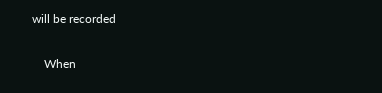will be recorded

    When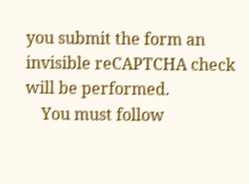you submit the form an invisible reCAPTCHA check will be performed.
    You must follow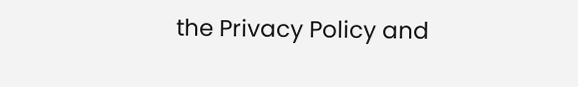the Privacy Policy and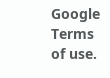Google Terms of use.